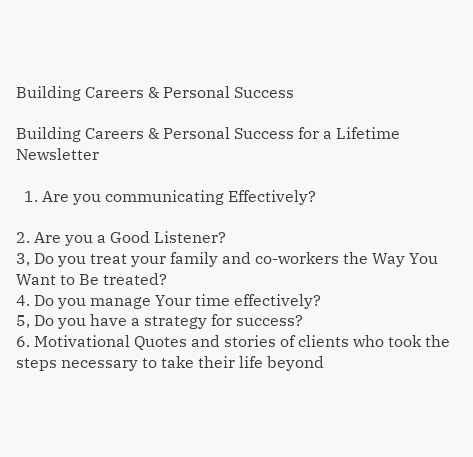Building Careers & Personal Success

Building Careers & Personal Success for a Lifetime Newsletter

  1. Are you communicating Effectively?

2. Are you a Good Listener?
3, Do you treat your family and co-workers the Way You Want to Be treated?
4. Do you manage Your time effectively?
5, Do you have a strategy for success?
6. Motivational Quotes and stories of clients who took the steps necessary to take their life beyond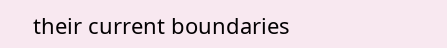their current boundaries